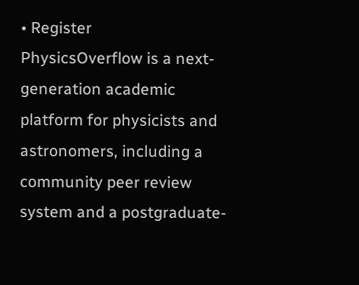• Register
PhysicsOverflow is a next-generation academic platform for physicists and astronomers, including a community peer review system and a postgraduate-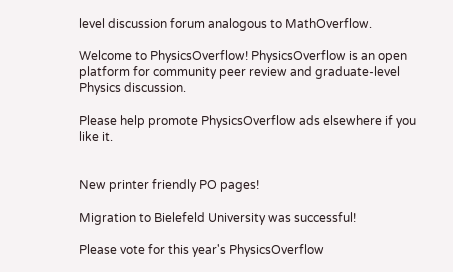level discussion forum analogous to MathOverflow.

Welcome to PhysicsOverflow! PhysicsOverflow is an open platform for community peer review and graduate-level Physics discussion.

Please help promote PhysicsOverflow ads elsewhere if you like it.


New printer friendly PO pages!

Migration to Bielefeld University was successful!

Please vote for this year's PhysicsOverflow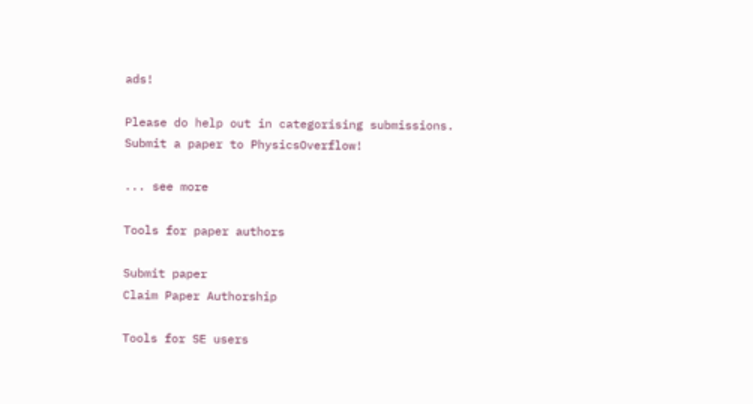ads!

Please do help out in categorising submissions. Submit a paper to PhysicsOverflow!

... see more

Tools for paper authors

Submit paper
Claim Paper Authorship

Tools for SE users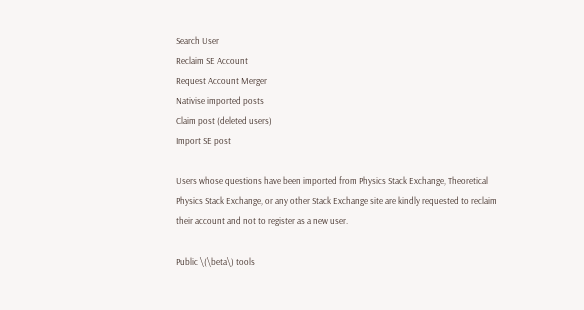Search User
Reclaim SE Account
Request Account Merger
Nativise imported posts
Claim post (deleted users)
Import SE post

Users whose questions have been imported from Physics Stack Exchange, Theoretical Physics Stack Exchange, or any other Stack Exchange site are kindly requested to reclaim their account and not to register as a new user.

Public \(\beta\) tools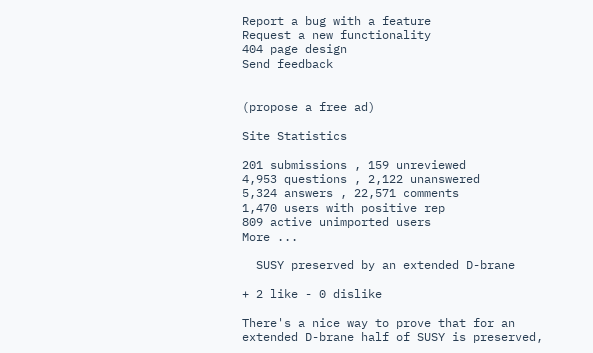Report a bug with a feature
Request a new functionality
404 page design
Send feedback


(propose a free ad)

Site Statistics

201 submissions , 159 unreviewed
4,953 questions , 2,122 unanswered
5,324 answers , 22,571 comments
1,470 users with positive rep
809 active unimported users
More ...

  SUSY preserved by an extended D-brane

+ 2 like - 0 dislike

There's a nice way to prove that for an extended D-brane half of SUSY is preserved,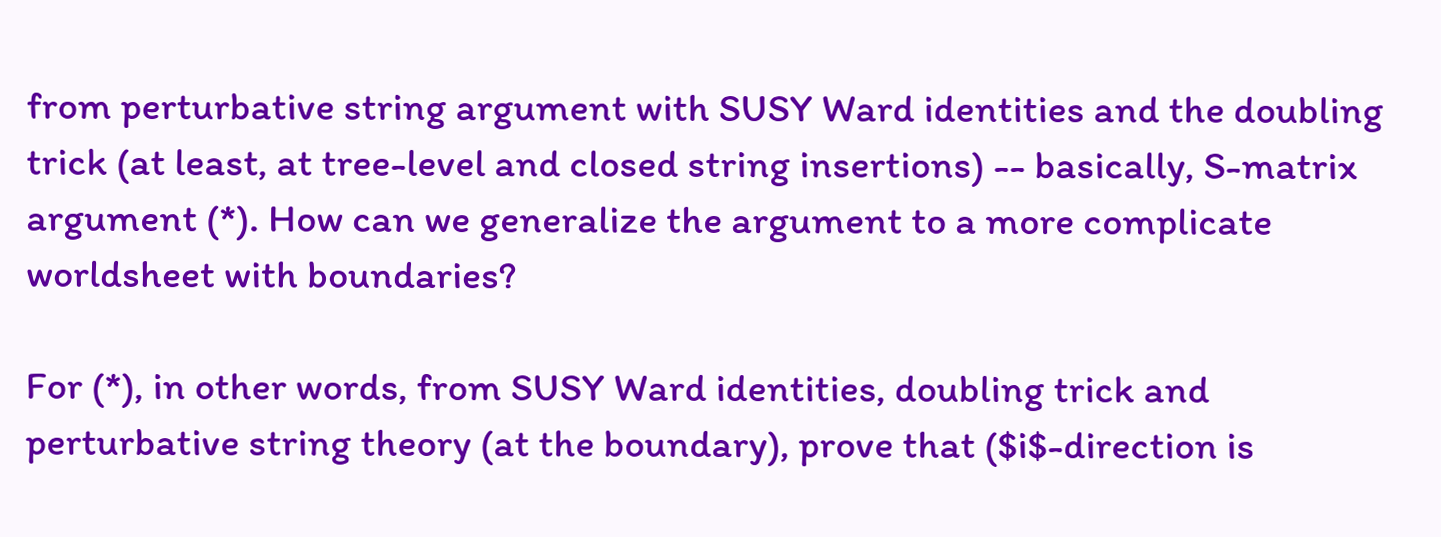from perturbative string argument with SUSY Ward identities and the doubling trick (at least, at tree-level and closed string insertions) -- basically, S-matrix argument (*). How can we generalize the argument to a more complicate worldsheet with boundaries?

For (*), in other words, from SUSY Ward identities, doubling trick and perturbative string theory (at the boundary), prove that ($i$-direction is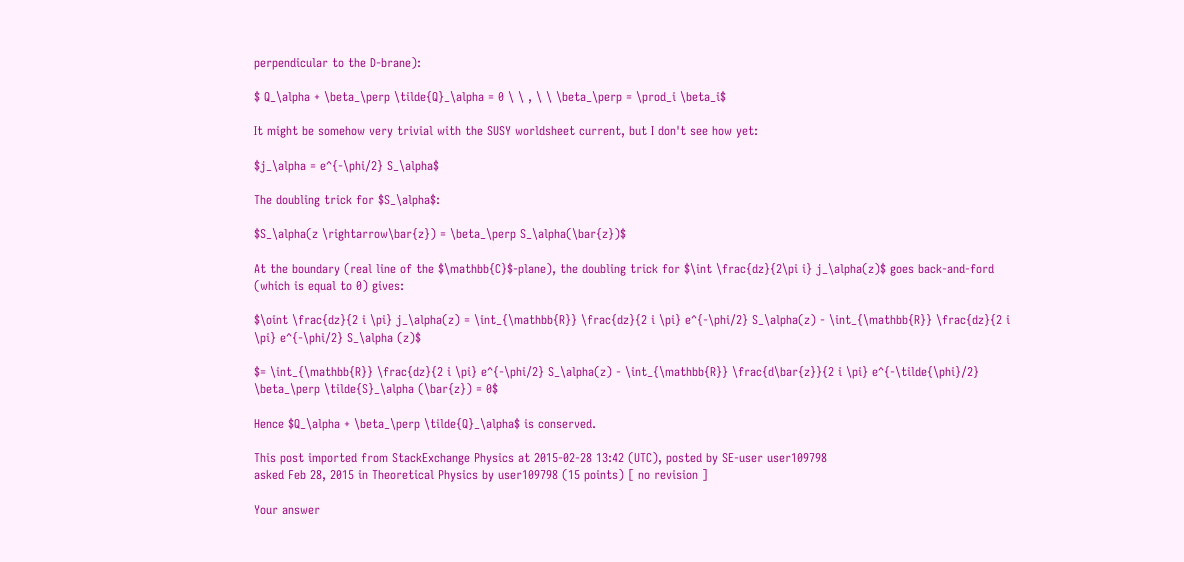perpendicular to the D-brane):

$ Q_\alpha + \beta_\perp \tilde{Q}_\alpha = 0 \ \ , \ \ \beta_\perp = \prod_i \beta_i$

It might be somehow very trivial with the SUSY worldsheet current, but I don't see how yet:

$j_\alpha = e^{-\phi/2} S_\alpha$

The doubling trick for $S_\alpha$:

$S_\alpha(z \rightarrow\bar{z}) = \beta_\perp S_\alpha(\bar{z})$

At the boundary (real line of the $\mathbb{C}$-plane), the doubling trick for $\int \frac{dz}{2\pi i} j_\alpha(z)$ goes back-and-ford (which is equal to 0) gives:

$\oint \frac{dz}{2 i \pi} j_\alpha(z) = \int_{\mathbb{R}} \frac{dz}{2 i \pi} e^{-\phi/2} S_\alpha(z) - \int_{\mathbb{R}} \frac{dz}{2 i \pi} e^{-\phi/2} S_\alpha (z)$

$= \int_{\mathbb{R}} \frac{dz}{2 i \pi} e^{-\phi/2} S_\alpha(z) - \int_{\mathbb{R}} \frac{d\bar{z}}{2 i \pi} e^{-\tilde{\phi}/2} \beta_\perp \tilde{S}_\alpha (\bar{z}) = 0$

Hence $Q_\alpha + \beta_\perp \tilde{Q}_\alpha$ is conserved.

This post imported from StackExchange Physics at 2015-02-28 13:42 (UTC), posted by SE-user user109798
asked Feb 28, 2015 in Theoretical Physics by user109798 (15 points) [ no revision ]

Your answer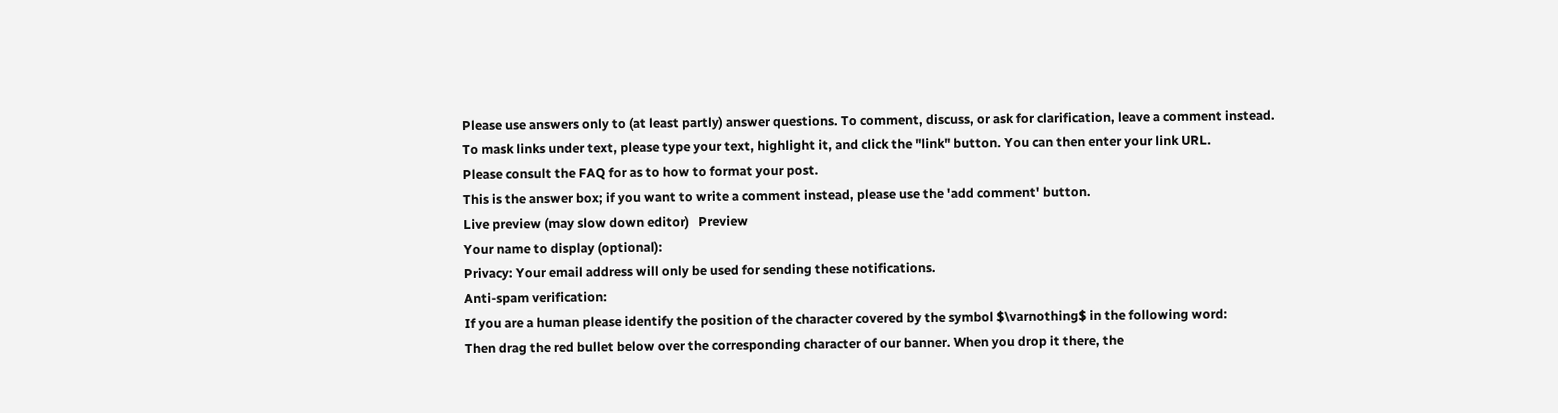Please use answers only to (at least partly) answer questions. To comment, discuss, or ask for clarification, leave a comment instead.
To mask links under text, please type your text, highlight it, and click the "link" button. You can then enter your link URL.
Please consult the FAQ for as to how to format your post.
This is the answer box; if you want to write a comment instead, please use the 'add comment' button.
Live preview (may slow down editor)   Preview
Your name to display (optional):
Privacy: Your email address will only be used for sending these notifications.
Anti-spam verification:
If you are a human please identify the position of the character covered by the symbol $\varnothing$ in the following word:
Then drag the red bullet below over the corresponding character of our banner. When you drop it there, the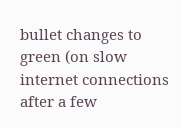bullet changes to green (on slow internet connections after a few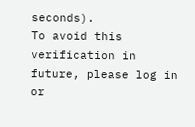seconds).
To avoid this verification in future, please log in or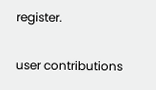register.

user contributions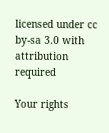licensed under cc by-sa 3.0 with attribution required

Your rights